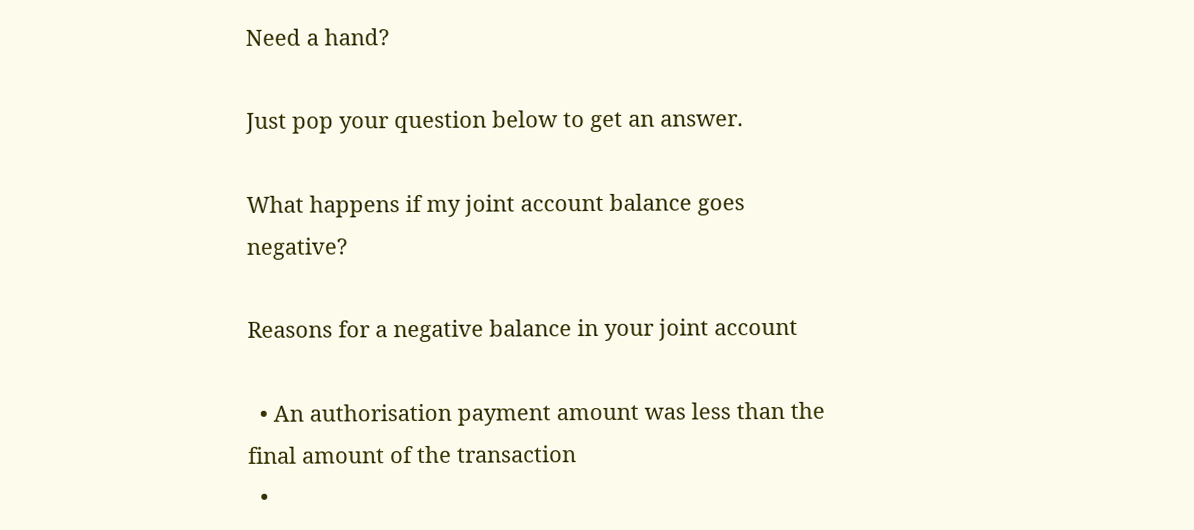Need a hand?

Just pop your question below to get an answer.

What happens if my joint account balance goes negative?

Reasons for a negative balance in your joint account

  • An authorisation payment amount was less than the final amount of the transaction
  •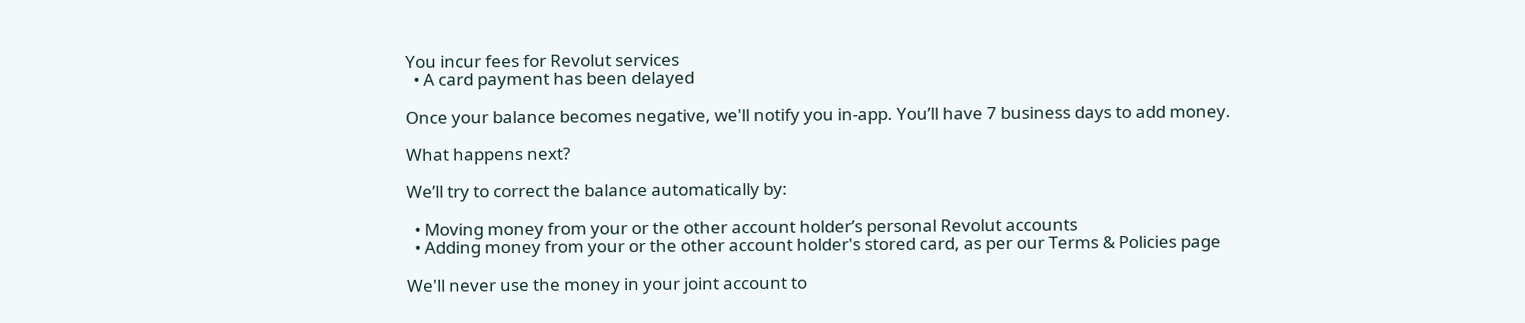You incur fees for Revolut services
  • A card payment has been delayed

Once your balance becomes negative, we'll notify you in-app. You’ll have 7 business days to add money.

What happens next?

We’ll try to correct the balance automatically by:

  • Moving money from your or the other account holder’s personal Revolut accounts
  • Adding money from your or the other account holder's stored card, as per our Terms & Policies page

We'll never use the money in your joint account to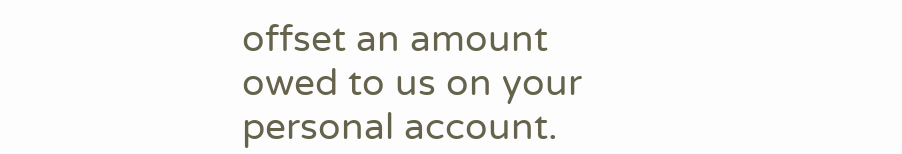offset an amount owed to us on your personal account.